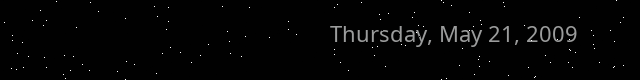Thursday, May 21, 2009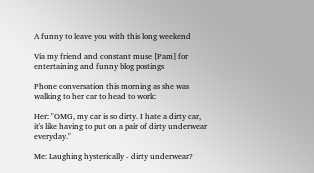A funny to leave you with this long weekend

Via my friend and constant muse [Pam] for entertaining and funny blog postings

Phone conversation this morning as she was walking to her car to head to work:

Her: "OMG, my car is so dirty. I hate a dirty car, it's like having to put on a pair of dirty underwear everyday."

Me: Laughing hysterically - dirty underwear?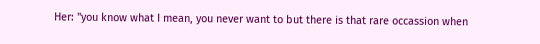Her: "you know what I mean, you never want to but there is that rare occassion when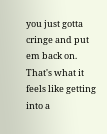you just gotta cringe and put em back on. That's what it feels like getting into a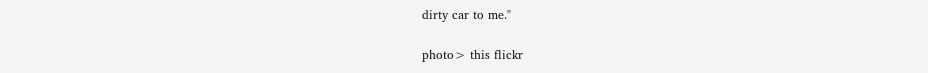dirty car to me."

photo> this flickr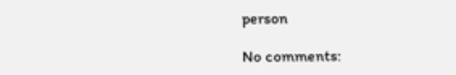person

No comments: